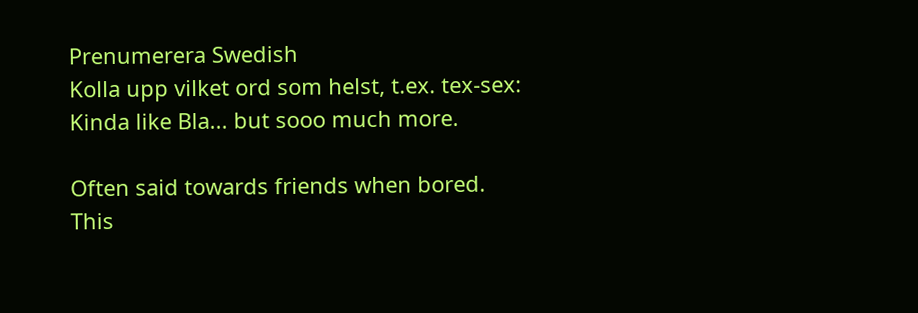Prenumerera Swedish
Kolla upp vilket ord som helst, t.ex. tex-sex:
Kinda like Bla... but sooo much more.

Often said towards friends when bored.
This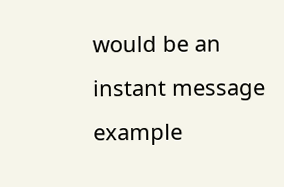would be an instant message example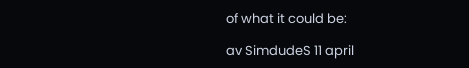of what it could be:

av SimdudeS 11 april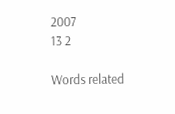2007
13 2

Words related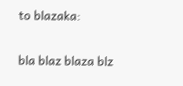to blazaka:

bla blaz blaza blz